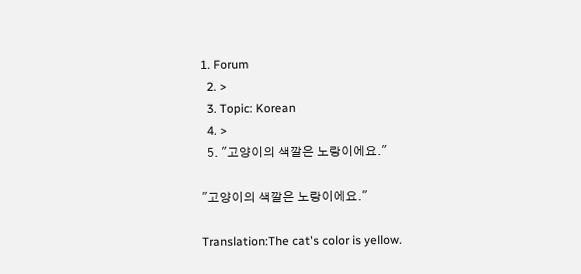1. Forum
  2. >
  3. Topic: Korean
  4. >
  5. "고양이의 색깔은 노랑이에요."

"고양이의 색깔은 노랑이에요."

Translation:The cat's color is yellow.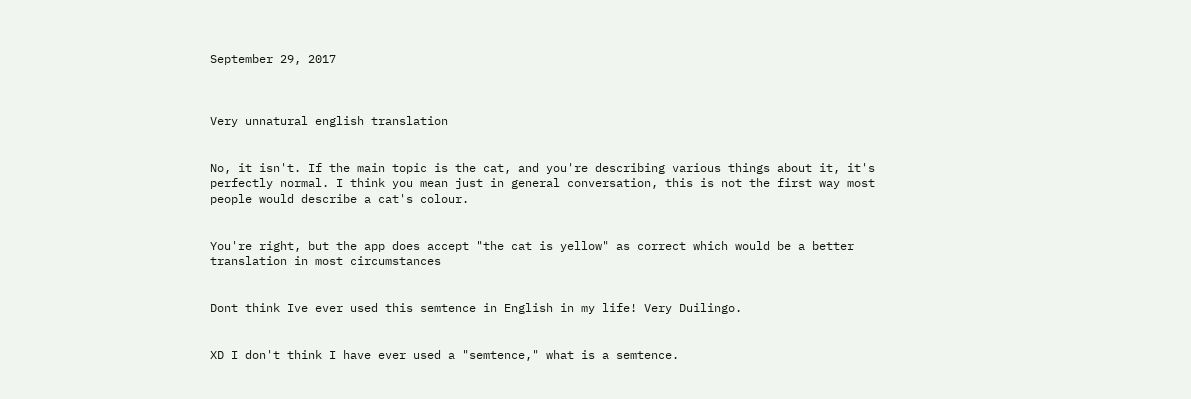September 29, 2017



Very unnatural english translation


No, it isn't. If the main topic is the cat, and you're describing various things about it, it's perfectly normal. I think you mean just in general conversation, this is not the first way most people would describe a cat's colour.


You're right, but the app does accept "the cat is yellow" as correct which would be a better translation in most circumstances


Dont think Ive ever used this semtence in English in my life! Very Duilingo.


XD I don't think I have ever used a "semtence," what is a semtence.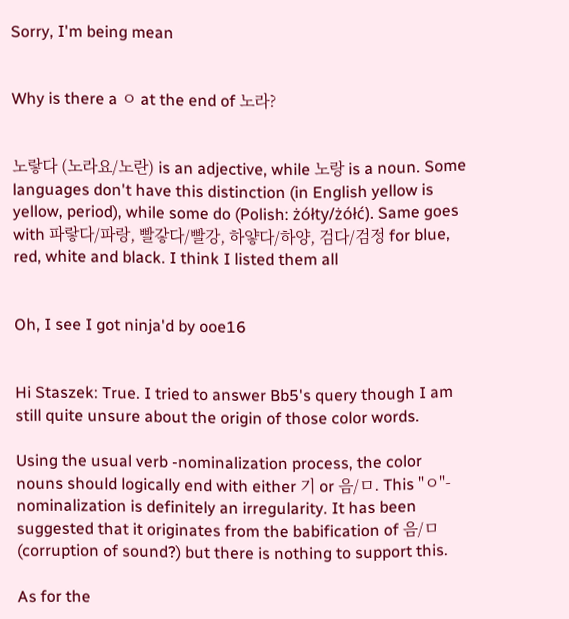Sorry, I'm being mean


Why is there a ㅇ at the end of 노라?


노랗다 (노라요/노란) is an adjective, while 노랑 is a noun. Some languages don't have this distinction (in English yellow is yellow, period), while some do (Polish: żółty/żółć). Same goes with 파랗다/파랑, 빨갛다/빨강, 하얗다/하양, 검다/검정 for blue, red, white and black. I think I listed them all


Oh, I see I got ninja'd by ooe16


Hi Staszek: True. I tried to answer Bb5's query though I am still quite unsure about the origin of those color words.

Using the usual verb -nominalization process, the color nouns should logically end with either 기 or 음/ㅁ. This "ㅇ"- nominalization is definitely an irregularity. It has been suggested that it originates from the babification of 음/ㅁ (corruption of sound?) but there is nothing to support this.

As for the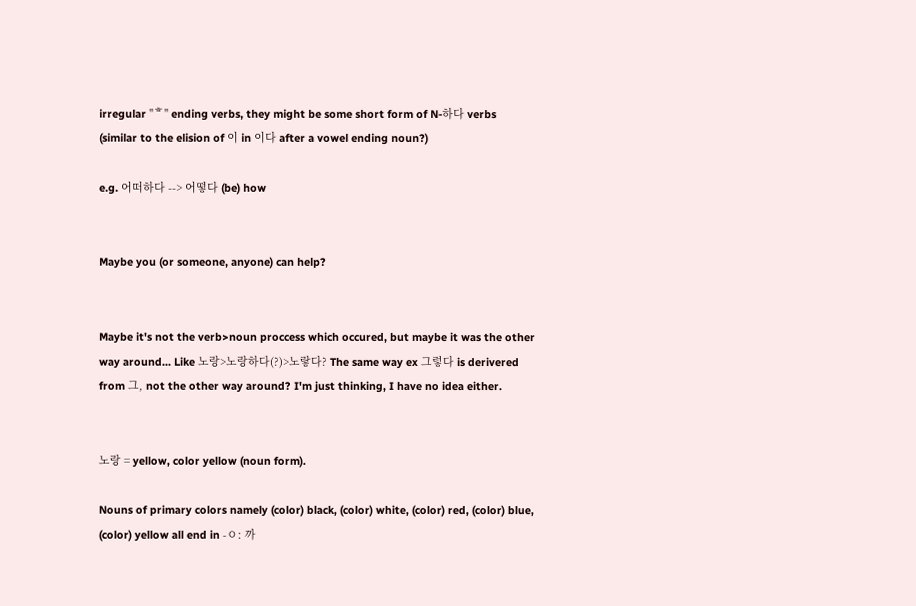irregular "ᄒ" ending verbs, they might be some short form of N-하다 verbs (similar to the elision of 이 in 이다 after a vowel ending noun?)

e.g. 어떠하다 --> 어떻다 (be) how


Maybe you (or someone, anyone) can help?


Maybe it's not the verb>noun proccess which occured, but maybe it was the other way around... Like 노랑>노랑하다(?)>노랗다? The same way ex 그렇다 is derivered from 그, not the other way around? I'm just thinking, I have no idea either.


노랑 = yellow, color yellow (noun form).

Nouns of primary colors namely (color) black, (color) white, (color) red, (color) blue, (color) yellow all end in -ㅇ: 까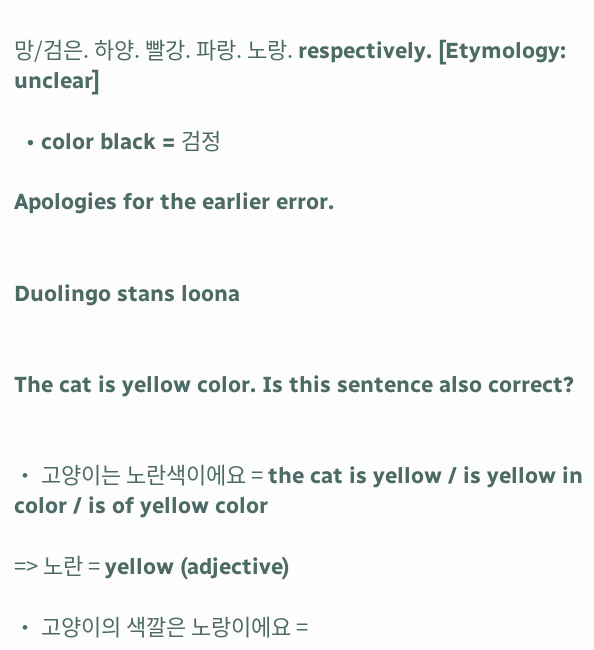망/검은. 하양. 빨강. 파랑. 노랑. respectively. [Etymology: unclear]

  • color black = 검정

Apologies for the earlier error.


Duolingo stans loona


The cat is yellow color. Is this sentence also correct?


• 고양이는 노란색이에요 = the cat is yellow / is yellow in color / is of yellow color

=> 노란 = yellow (adjective)

• 고양이의 색깔은 노랑이에요 =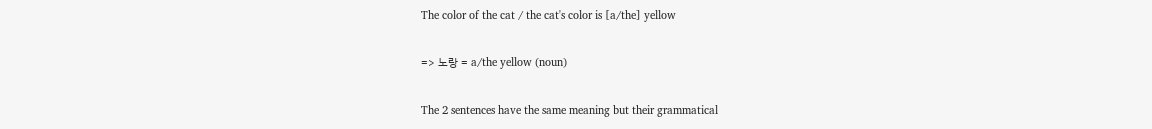The color of the cat / the cat's color is [a/the] yellow

=> 노랑 = a/the yellow (noun)

The 2 sentences have the same meaning but their grammatical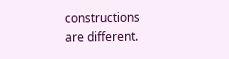constructions are different.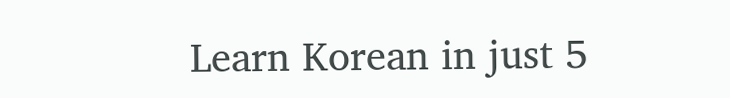Learn Korean in just 5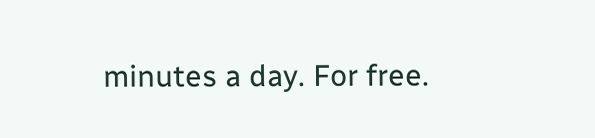minutes a day. For free.